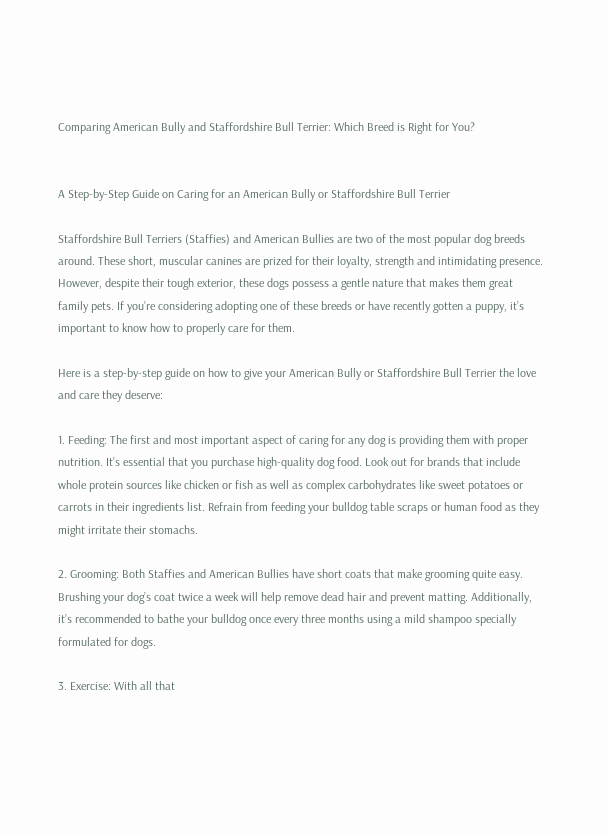Comparing American Bully and Staffordshire Bull Terrier: Which Breed is Right for You?


A Step-by-Step Guide on Caring for an American Bully or Staffordshire Bull Terrier

Staffordshire Bull Terriers (Staffies) and American Bullies are two of the most popular dog breeds around. These short, muscular canines are prized for their loyalty, strength and intimidating presence. However, despite their tough exterior, these dogs possess a gentle nature that makes them great family pets. If you’re considering adopting one of these breeds or have recently gotten a puppy, it’s important to know how to properly care for them.

Here is a step-by-step guide on how to give your American Bully or Staffordshire Bull Terrier the love and care they deserve:

1. Feeding: The first and most important aspect of caring for any dog is providing them with proper nutrition. It’s essential that you purchase high-quality dog food. Look out for brands that include whole protein sources like chicken or fish as well as complex carbohydrates like sweet potatoes or carrots in their ingredients list. Refrain from feeding your bulldog table scraps or human food as they might irritate their stomachs.

2. Grooming: Both Staffies and American Bullies have short coats that make grooming quite easy. Brushing your dog’s coat twice a week will help remove dead hair and prevent matting. Additionally, it’s recommended to bathe your bulldog once every three months using a mild shampoo specially formulated for dogs.

3. Exercise: With all that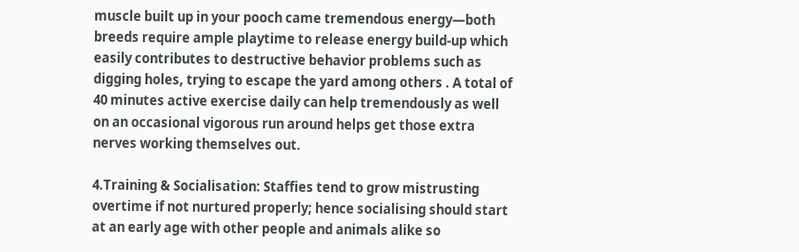muscle built up in your pooch came tremendous energy—both breeds require ample playtime to release energy build-up which easily contributes to destructive behavior problems such as digging holes, trying to escape the yard among others . A total of 40 minutes active exercise daily can help tremendously as well on an occasional vigorous run around helps get those extra nerves working themselves out.

4.Training & Socialisation: Staffies tend to grow mistrusting overtime if not nurtured properly; hence socialising should start at an early age with other people and animals alike so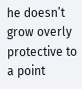he doesn’t grow overly protective to a point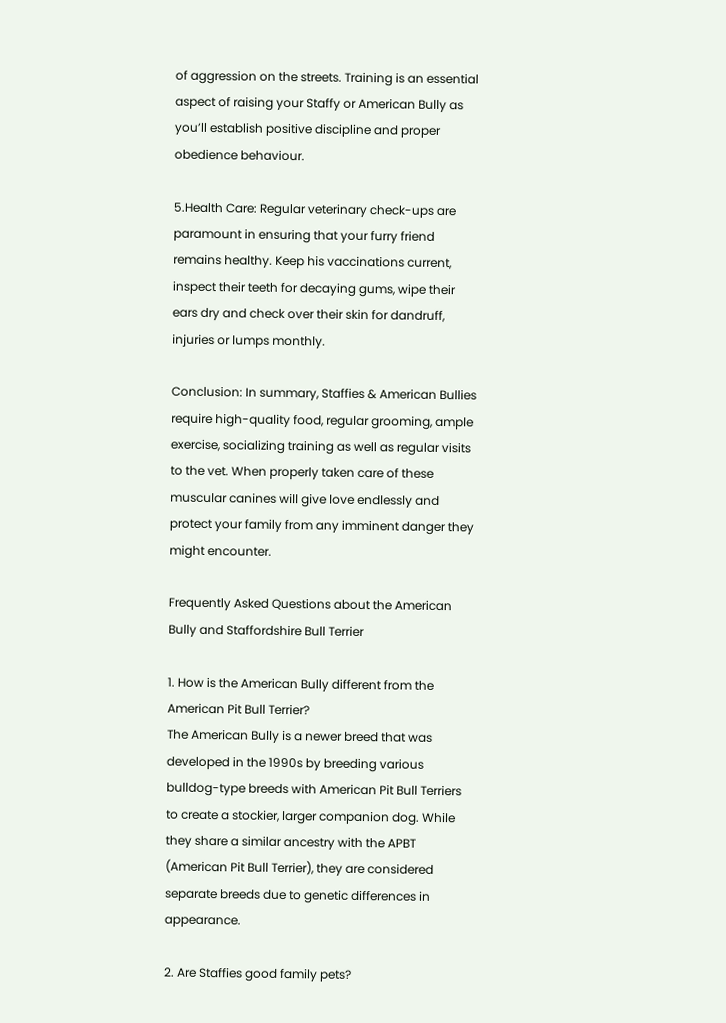of aggression on the streets. Training is an essential aspect of raising your Staffy or American Bully as you’ll establish positive discipline and proper obedience behaviour.

5.Health Care: Regular veterinary check-ups are paramount in ensuring that your furry friend remains healthy. Keep his vaccinations current, inspect their teeth for decaying gums, wipe their ears dry and check over their skin for dandruff, injuries or lumps monthly.

Conclusion: In summary, Staffies & American Bullies require high-quality food, regular grooming, ample exercise, socializing training as well as regular visits to the vet. When properly taken care of these muscular canines will give love endlessly and protect your family from any imminent danger they might encounter.

Frequently Asked Questions about the American Bully and Staffordshire Bull Terrier

1. How is the American Bully different from the American Pit Bull Terrier?
The American Bully is a newer breed that was developed in the 1990s by breeding various bulldog-type breeds with American Pit Bull Terriers to create a stockier, larger companion dog. While they share a similar ancestry with the APBT (American Pit Bull Terrier), they are considered separate breeds due to genetic differences in appearance.

2. Are Staffies good family pets?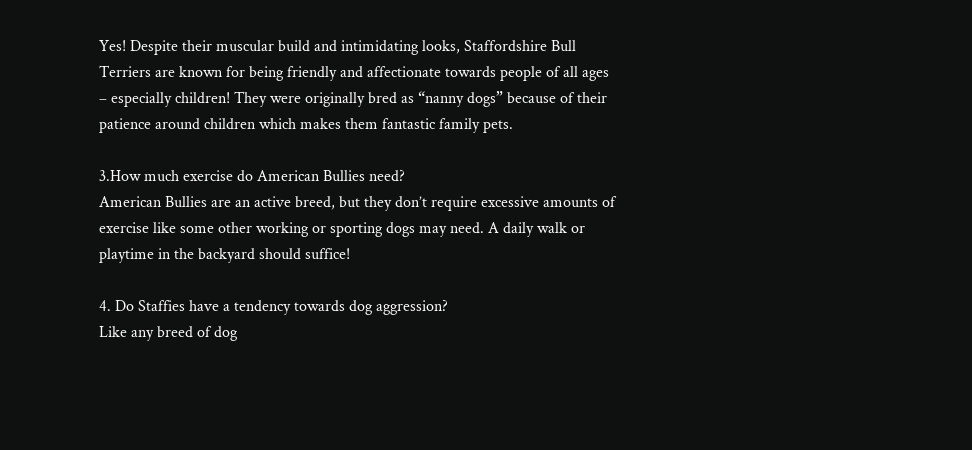Yes! Despite their muscular build and intimidating looks, Staffordshire Bull Terriers are known for being friendly and affectionate towards people of all ages – especially children! They were originally bred as “nanny dogs” because of their patience around children which makes them fantastic family pets.

3.How much exercise do American Bullies need?
American Bullies are an active breed, but they don’t require excessive amounts of exercise like some other working or sporting dogs may need. A daily walk or playtime in the backyard should suffice!

4. Do Staffies have a tendency towards dog aggression?
Like any breed of dog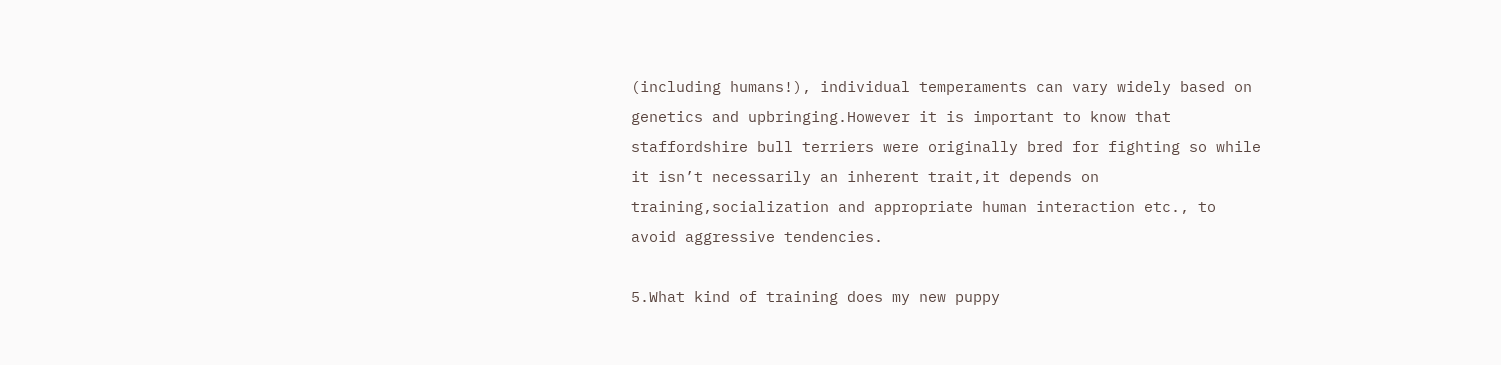(including humans!), individual temperaments can vary widely based on genetics and upbringing.However it is important to know that staffordshire bull terriers were originally bred for fighting so while it isn’t necessarily an inherent trait,it depends on training,socialization and appropriate human interaction etc., to avoid aggressive tendencies.

5.What kind of training does my new puppy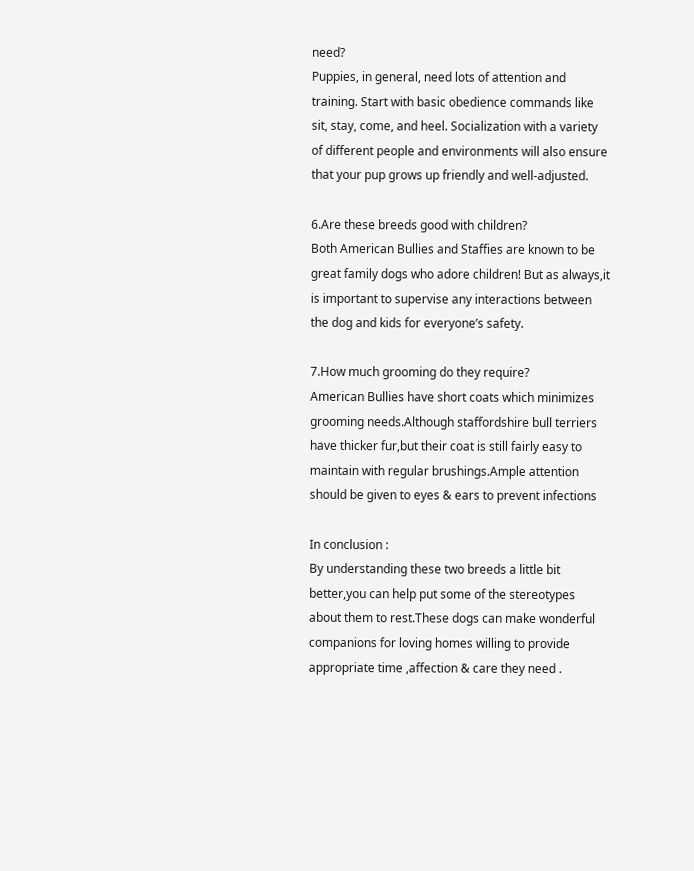need?
Puppies, in general, need lots of attention and training. Start with basic obedience commands like sit, stay, come, and heel. Socialization with a variety of different people and environments will also ensure that your pup grows up friendly and well-adjusted.

6.Are these breeds good with children?
Both American Bullies and Staffies are known to be great family dogs who adore children! But as always,it is important to supervise any interactions between the dog and kids for everyone’s safety.

7.How much grooming do they require?
American Bullies have short coats which minimizes grooming needs.Although staffordshire bull terriers have thicker fur,but their coat is still fairly easy to maintain with regular brushings.Ample attention should be given to eyes & ears to prevent infections

In conclusion :
By understanding these two breeds a little bit better,you can help put some of the stereotypes about them to rest.These dogs can make wonderful companions for loving homes willing to provide appropriate time ,affection & care they need .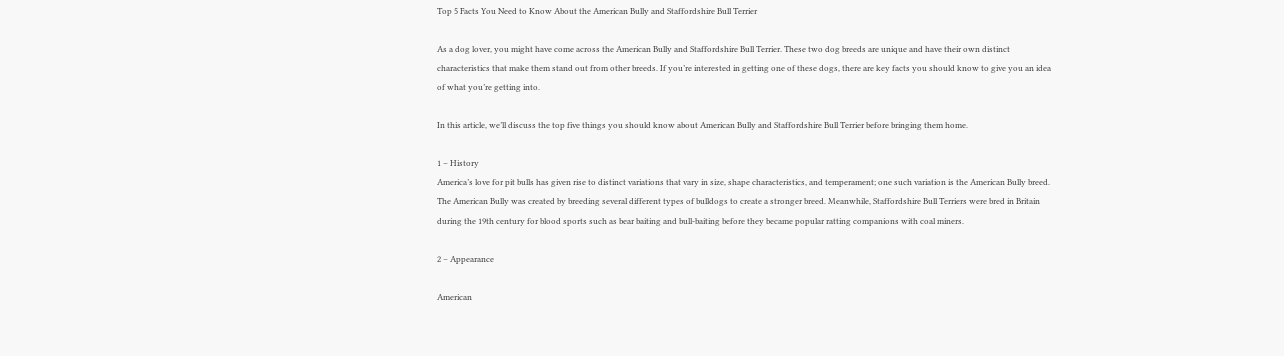Top 5 Facts You Need to Know About the American Bully and Staffordshire Bull Terrier

As a dog lover, you might have come across the American Bully and Staffordshire Bull Terrier. These two dog breeds are unique and have their own distinct characteristics that make them stand out from other breeds. If you’re interested in getting one of these dogs, there are key facts you should know to give you an idea of what you’re getting into.

In this article, we’ll discuss the top five things you should know about American Bully and Staffordshire Bull Terrier before bringing them home.

1 – History
America’s love for pit bulls has given rise to distinct variations that vary in size, shape characteristics, and temperament; one such variation is the American Bully breed. The American Bully was created by breeding several different types of bulldogs to create a stronger breed. Meanwhile, Staffordshire Bull Terriers were bred in Britain during the 19th century for blood sports such as bear baiting and bull-baiting before they became popular ratting companions with coal miners.

2 – Appearance

American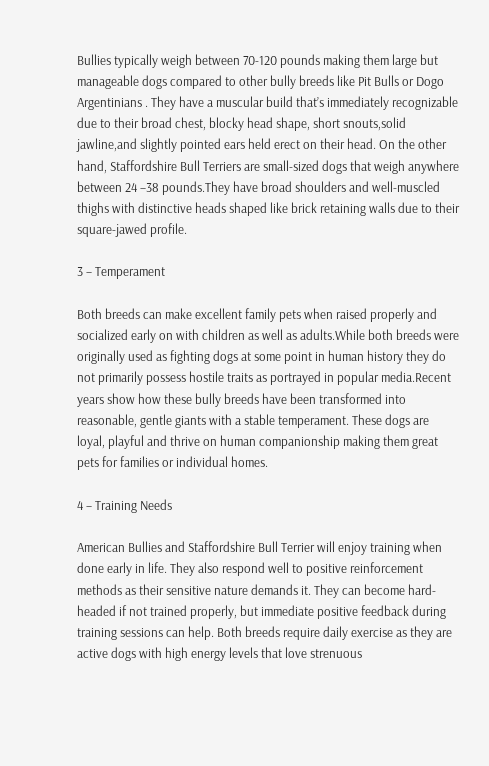Bullies typically weigh between 70-120 pounds making them large but manageable dogs compared to other bully breeds like Pit Bulls or Dogo Argentinians . They have a muscular build that’s immediately recognizable due to their broad chest, blocky head shape, short snouts,solid jawline,and slightly pointed ears held erect on their head. On the other hand, Staffordshire Bull Terriers are small-sized dogs that weigh anywhere between 24 –38 pounds.They have broad shoulders and well-muscled thighs with distinctive heads shaped like brick retaining walls due to their square-jawed profile.

3 – Temperament

Both breeds can make excellent family pets when raised properly and socialized early on with children as well as adults.While both breeds were originally used as fighting dogs at some point in human history they do not primarily possess hostile traits as portrayed in popular media.Recent years show how these bully breeds have been transformed into reasonable, gentle giants with a stable temperament. These dogs are loyal, playful and thrive on human companionship making them great pets for families or individual homes.

4 – Training Needs

American Bullies and Staffordshire Bull Terrier will enjoy training when done early in life. They also respond well to positive reinforcement methods as their sensitive nature demands it. They can become hard-headed if not trained properly, but immediate positive feedback during training sessions can help. Both breeds require daily exercise as they are active dogs with high energy levels that love strenuous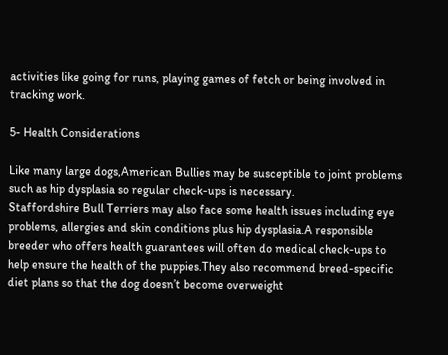activities like going for runs, playing games of fetch or being involved in tracking work.

5- Health Considerations

Like many large dogs,American Bullies may be susceptible to joint problems such as hip dysplasia so regular check-ups is necessary.
Staffordshire Bull Terriers may also face some health issues including eye problems, allergies and skin conditions plus hip dysplasia.A responsible breeder who offers health guarantees will often do medical check-ups to help ensure the health of the puppies.They also recommend breed-specific diet plans so that the dog doesn’t become overweight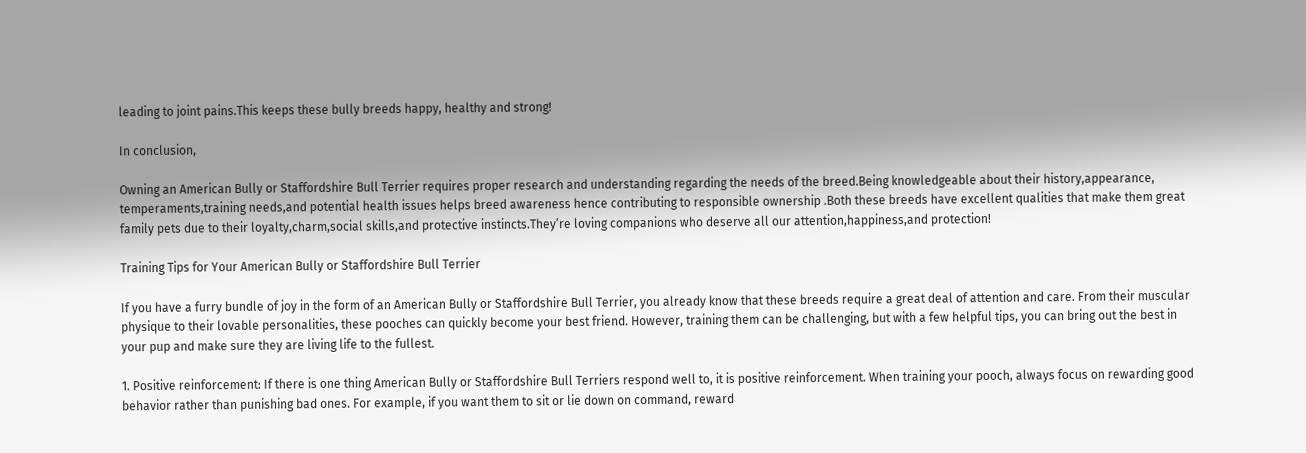leading to joint pains.This keeps these bully breeds happy, healthy and strong!

In conclusion,

Owning an American Bully or Staffordshire Bull Terrier requires proper research and understanding regarding the needs of the breed.Being knowledgeable about their history,appearance, temperaments,training needs,and potential health issues helps breed awareness hence contributing to responsible ownership .Both these breeds have excellent qualities that make them great family pets due to their loyalty,charm,social skills,and protective instincts.They’re loving companions who deserve all our attention,happiness,and protection!

Training Tips for Your American Bully or Staffordshire Bull Terrier

If you have a furry bundle of joy in the form of an American Bully or Staffordshire Bull Terrier, you already know that these breeds require a great deal of attention and care. From their muscular physique to their lovable personalities, these pooches can quickly become your best friend. However, training them can be challenging, but with a few helpful tips, you can bring out the best in your pup and make sure they are living life to the fullest.

1. Positive reinforcement: If there is one thing American Bully or Staffordshire Bull Terriers respond well to, it is positive reinforcement. When training your pooch, always focus on rewarding good behavior rather than punishing bad ones. For example, if you want them to sit or lie down on command, reward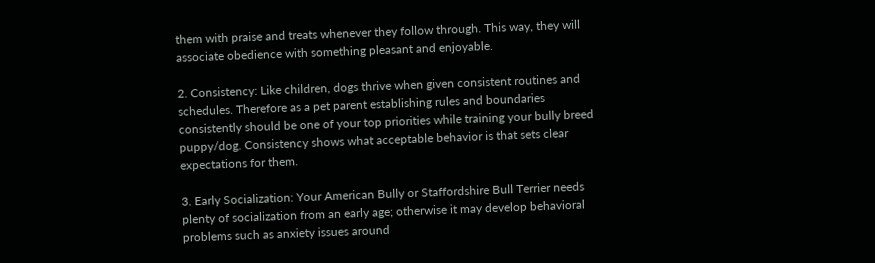them with praise and treats whenever they follow through. This way, they will associate obedience with something pleasant and enjoyable.

2. Consistency: Like children, dogs thrive when given consistent routines and schedules. Therefore as a pet parent establishing rules and boundaries consistently should be one of your top priorities while training your bully breed puppy/dog. Consistency shows what acceptable behavior is that sets clear expectations for them.

3. Early Socialization: Your American Bully or Staffordshire Bull Terrier needs plenty of socialization from an early age; otherwise it may develop behavioral problems such as anxiety issues around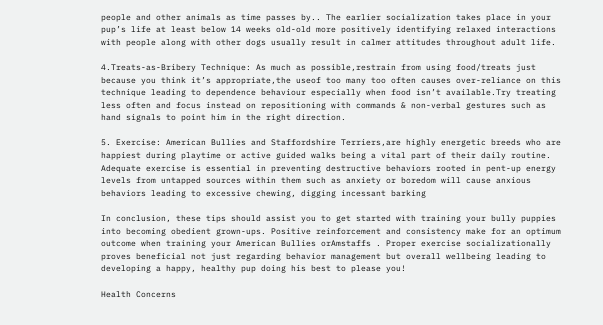people and other animals as time passes by.. The earlier socialization takes place in your pup’s life at least below 14 weeks old-old more positively identifying relaxed interactions with people along with other dogs usually result in calmer attitudes throughout adult life.

4.Treats-as-Bribery Technique: As much as possible,restrain from using food/treats just because you think it’s appropriate,the useof too many too often causes over-reliance on this technique leading to dependence behaviour especially when food isn’t available.Try treating less often and focus instead on repositioning with commands & non-verbal gestures such as hand signals to point him in the right direction.

5. Exercise: American Bullies and Staffordshire Terriers,are highly energetic breeds who are happiest during playtime or active guided walks being a vital part of their daily routine. Adequate exercise is essential in preventing destructive behaviors rooted in pent-up energy levels from untapped sources within them such as anxiety or boredom will cause anxious behaviors leading to excessive chewing, digging incessant barking

In conclusion, these tips should assist you to get started with training your bully puppies into becoming obedient grown-ups. Positive reinforcement and consistency make for an optimum outcome when training your American Bullies orAmstaffs . Proper exercise socializationally proves beneficial not just regarding behavior management but overall wellbeing leading to developing a happy, healthy pup doing his best to please you!

Health Concerns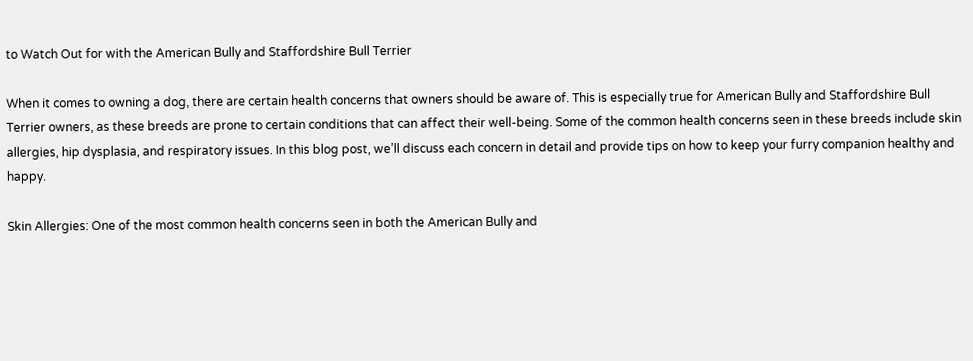to Watch Out for with the American Bully and Staffordshire Bull Terrier

When it comes to owning a dog, there are certain health concerns that owners should be aware of. This is especially true for American Bully and Staffordshire Bull Terrier owners, as these breeds are prone to certain conditions that can affect their well-being. Some of the common health concerns seen in these breeds include skin allergies, hip dysplasia, and respiratory issues. In this blog post, we’ll discuss each concern in detail and provide tips on how to keep your furry companion healthy and happy.

Skin Allergies: One of the most common health concerns seen in both the American Bully and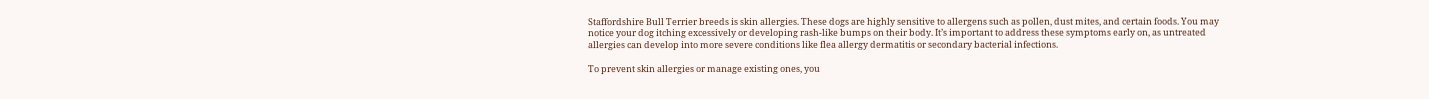Staffordshire Bull Terrier breeds is skin allergies. These dogs are highly sensitive to allergens such as pollen, dust mites, and certain foods. You may notice your dog itching excessively or developing rash-like bumps on their body. It’s important to address these symptoms early on, as untreated allergies can develop into more severe conditions like flea allergy dermatitis or secondary bacterial infections.

To prevent skin allergies or manage existing ones, you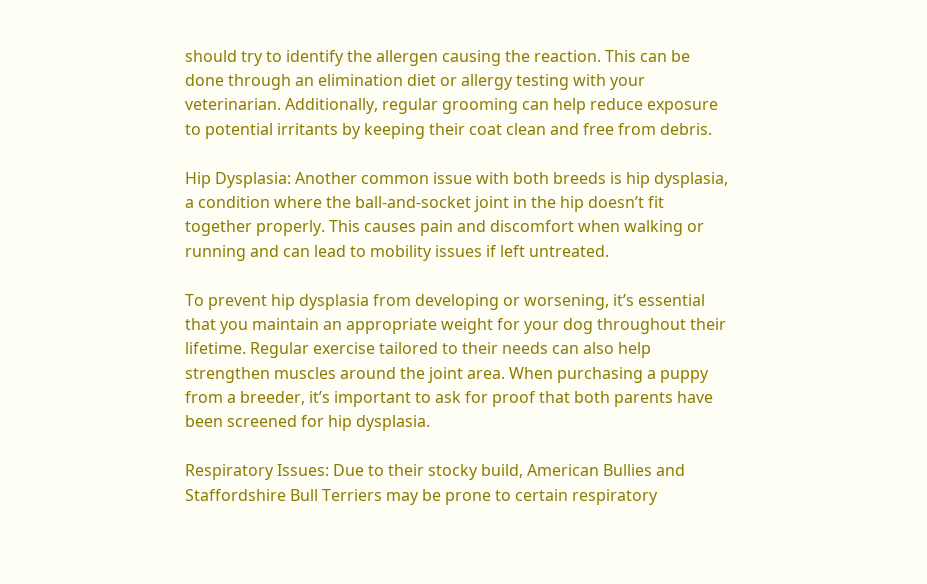should try to identify the allergen causing the reaction. This can be done through an elimination diet or allergy testing with your veterinarian. Additionally, regular grooming can help reduce exposure to potential irritants by keeping their coat clean and free from debris.

Hip Dysplasia: Another common issue with both breeds is hip dysplasia, a condition where the ball-and-socket joint in the hip doesn’t fit together properly. This causes pain and discomfort when walking or running and can lead to mobility issues if left untreated.

To prevent hip dysplasia from developing or worsening, it’s essential that you maintain an appropriate weight for your dog throughout their lifetime. Regular exercise tailored to their needs can also help strengthen muscles around the joint area. When purchasing a puppy from a breeder, it’s important to ask for proof that both parents have been screened for hip dysplasia.

Respiratory Issues: Due to their stocky build, American Bullies and Staffordshire Bull Terriers may be prone to certain respiratory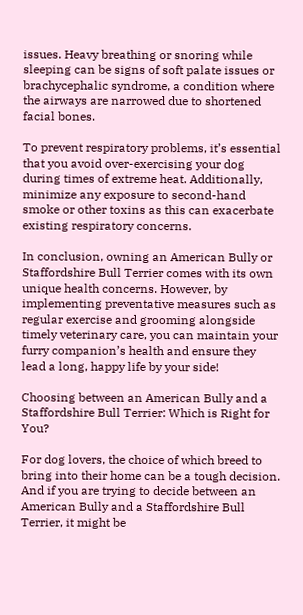issues. Heavy breathing or snoring while sleeping can be signs of soft palate issues or brachycephalic syndrome, a condition where the airways are narrowed due to shortened facial bones.

To prevent respiratory problems, it’s essential that you avoid over-exercising your dog during times of extreme heat. Additionally, minimize any exposure to second-hand smoke or other toxins as this can exacerbate existing respiratory concerns.

In conclusion, owning an American Bully or Staffordshire Bull Terrier comes with its own unique health concerns. However, by implementing preventative measures such as regular exercise and grooming alongside timely veterinary care, you can maintain your furry companion’s health and ensure they lead a long, happy life by your side!

Choosing between an American Bully and a Staffordshire Bull Terrier: Which is Right for You?

For dog lovers, the choice of which breed to bring into their home can be a tough decision. And if you are trying to decide between an American Bully and a Staffordshire Bull Terrier, it might be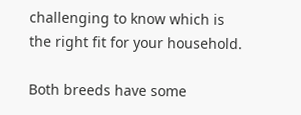challenging to know which is the right fit for your household.

Both breeds have some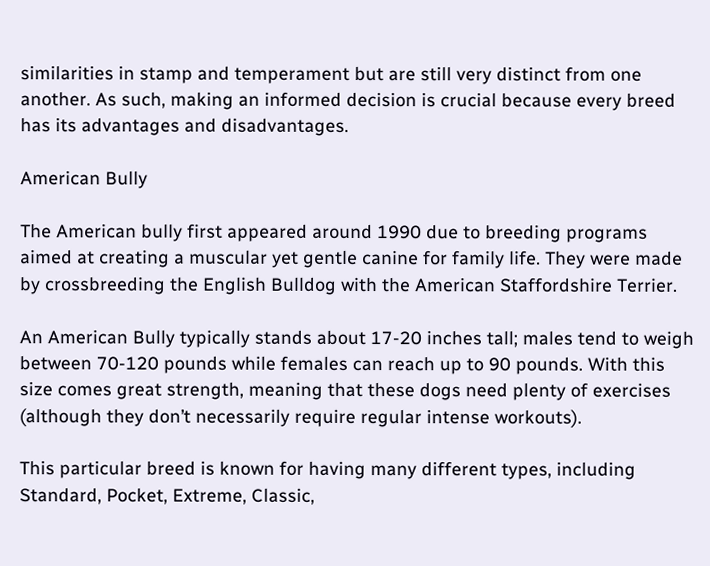similarities in stamp and temperament but are still very distinct from one another. As such, making an informed decision is crucial because every breed has its advantages and disadvantages.

American Bully

The American bully first appeared around 1990 due to breeding programs aimed at creating a muscular yet gentle canine for family life. They were made by crossbreeding the English Bulldog with the American Staffordshire Terrier.

An American Bully typically stands about 17-20 inches tall; males tend to weigh between 70-120 pounds while females can reach up to 90 pounds. With this size comes great strength, meaning that these dogs need plenty of exercises (although they don’t necessarily require regular intense workouts).

This particular breed is known for having many different types, including Standard, Pocket, Extreme, Classic,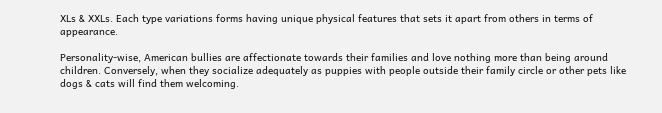XLs & XXLs. Each type variations forms having unique physical features that sets it apart from others in terms of appearance.

Personality-wise, American bullies are affectionate towards their families and love nothing more than being around children. Conversely, when they socialize adequately as puppies with people outside their family circle or other pets like dogs & cats will find them welcoming.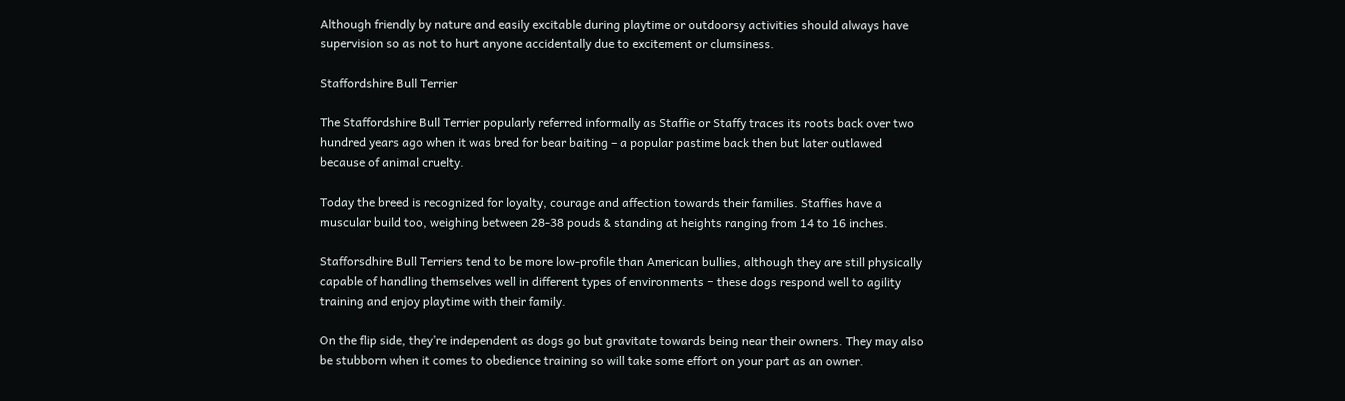Although friendly by nature and easily excitable during playtime or outdoorsy activities should always have supervision so as not to hurt anyone accidentally due to excitement or clumsiness.

Staffordshire Bull Terrier

The Staffordshire Bull Terrier popularly referred informally as Staffie or Staffy traces its roots back over two hundred years ago when it was bred for bear baiting – a popular pastime back then but later outlawed because of animal cruelty.

Today the breed is recognized for loyalty, courage and affection towards their families. Staffies have a muscular build too, weighing between 28-38 pouds & standing at heights ranging from 14 to 16 inches.

Stafforsdhire Bull Terriers tend to be more low-profile than American bullies, although they are still physically capable of handling themselves well in different types of environments − these dogs respond well to agility training and enjoy playtime with their family.

On the flip side, they’re independent as dogs go but gravitate towards being near their owners. They may also be stubborn when it comes to obedience training so will take some effort on your part as an owner.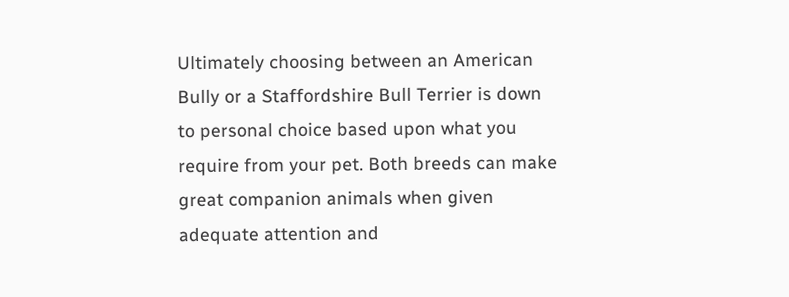Ultimately choosing between an American Bully or a Staffordshire Bull Terrier is down to personal choice based upon what you require from your pet. Both breeds can make great companion animals when given adequate attention and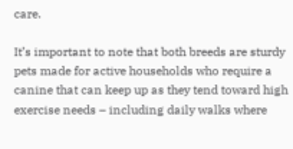care.

It’s important to note that both breeds are sturdy pets made for active households who require a canine that can keep up as they tend toward high exercise needs – including daily walks where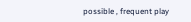possible , frequent play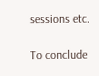sessions etc.

To conclude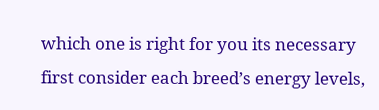which one is right for you its necessary first consider each breed’s energy levels,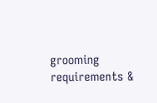grooming requirements &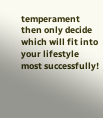temperament then only decide which will fit into your lifestyle most successfully!